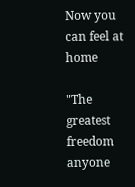Now you can feel at home

"The greatest freedom anyone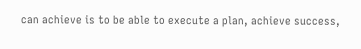can achieve is to be able to execute a plan, achieve success,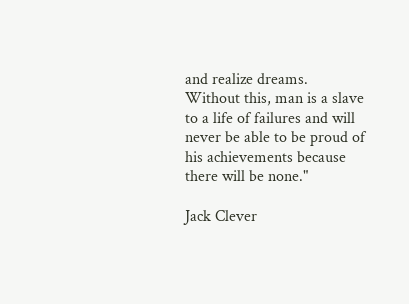and realize dreams. Without this, man is a slave to a life of failures and will never be able to be proud of his achievements because there will be none."

Jack Clever